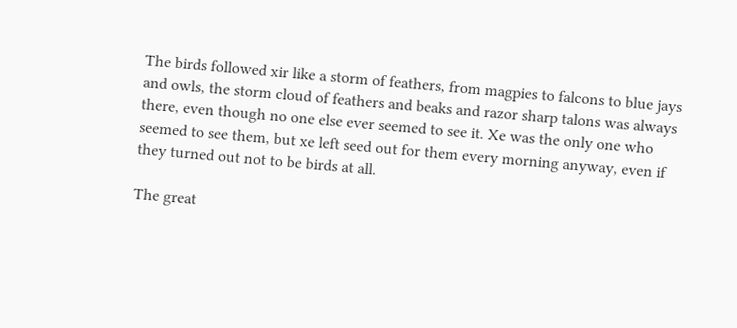The birds followed xir like a storm of feathers, from magpies to falcons to blue jays and owls, the storm cloud of feathers and beaks and razor sharp talons was always there, even though no one else ever seemed to see it. Xe was the only one who seemed to see them, but xe left seed out for them every morning anyway, even if they turned out not to be birds at all.

The great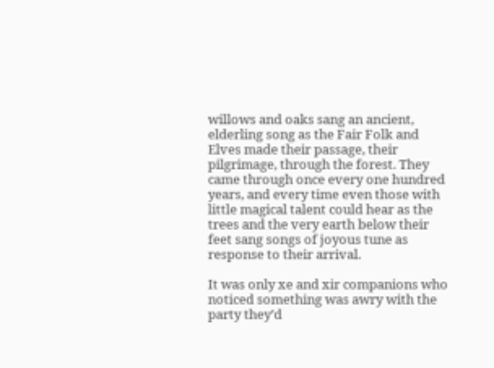willows and oaks sang an ancient, elderling song as the Fair Folk and Elves made their passage, their pilgrimage, through the forest. They came through once every one hundred years, and every time even those with little magical talent could hear as the trees and the very earth below their feet sang songs of joyous tune as response to their arrival.

It was only xe and xir companions who noticed something was awry with the party they’d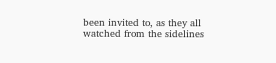been invited to, as they all watched from the sidelines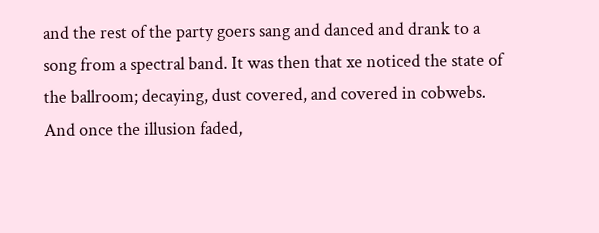and the rest of the party goers sang and danced and drank to a song from a spectral band. It was then that xe noticed the state of the ballroom; decaying, dust covered, and covered in cobwebs. And once the illusion faded,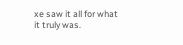xe saw it all for what it truly was.